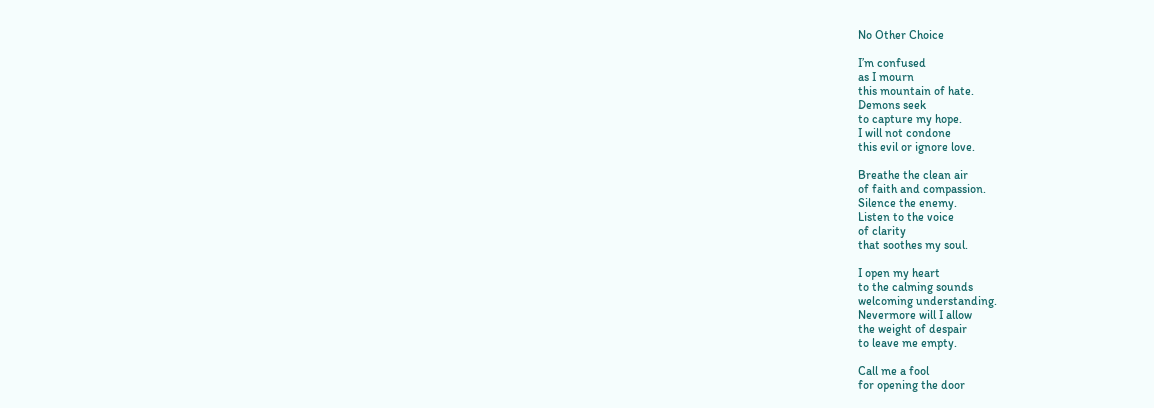No Other Choice

I’m confused
as I mourn
this mountain of hate.
Demons seek
to capture my hope.
I will not condone
this evil or ignore love.

Breathe the clean air
of faith and compassion.
Silence the enemy.
Listen to the voice
of clarity
that soothes my soul.

I open my heart
to the calming sounds
welcoming understanding.
Nevermore will I allow
the weight of despair
to leave me empty.

Call me a fool
for opening the door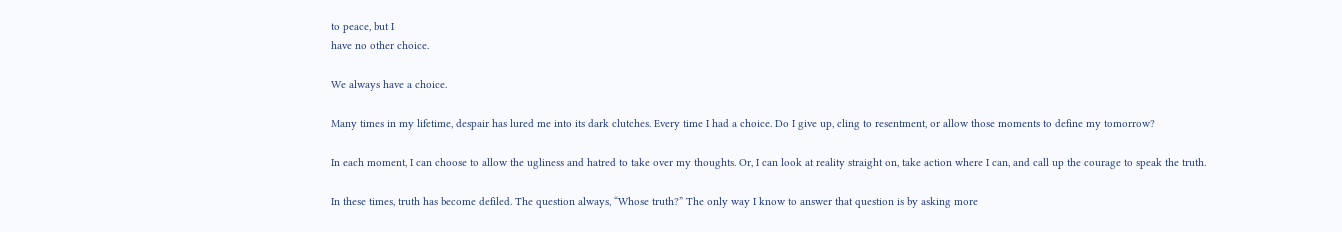to peace, but I
have no other choice.

We always have a choice.

Many times in my lifetime, despair has lured me into its dark clutches. Every time I had a choice. Do I give up, cling to resentment, or allow those moments to define my tomorrow?

In each moment, I can choose to allow the ugliness and hatred to take over my thoughts. Or, I can look at reality straight on, take action where I can, and call up the courage to speak the truth.

In these times, truth has become defiled. The question always, “Whose truth?” The only way I know to answer that question is by asking more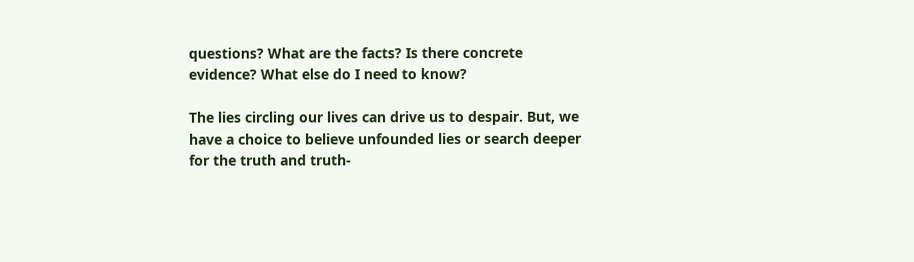questions? What are the facts? Is there concrete evidence? What else do I need to know?

The lies circling our lives can drive us to despair. But, we have a choice to believe unfounded lies or search deeper for the truth and truth-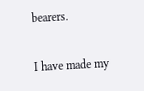bearers.

I have made my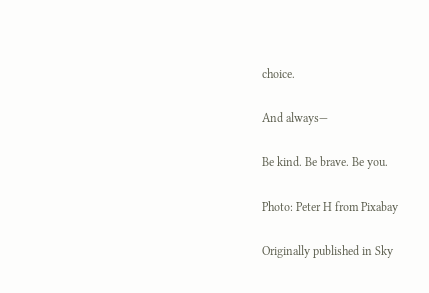choice.

And always—

Be kind. Be brave. Be you.

Photo: Peter H from Pixabay

Originally published in Sky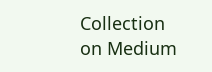Collection on Medium